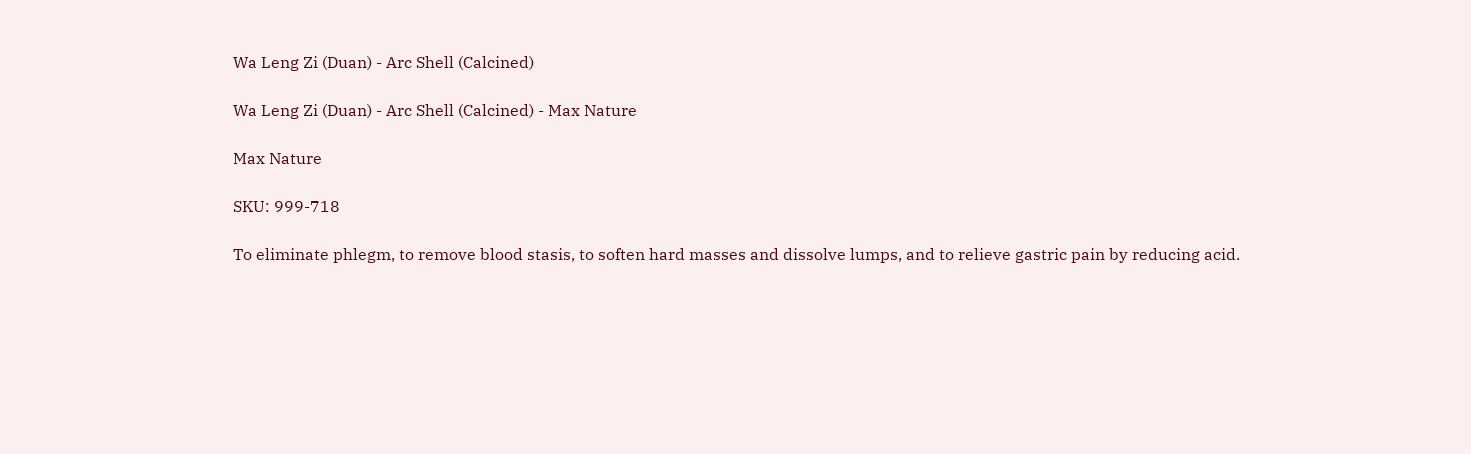Wa Leng Zi (Duan) - Arc Shell (Calcined)

Wa Leng Zi (Duan) - Arc Shell (Calcined) - Max Nature

Max Nature

SKU: 999-718

To eliminate phlegm, to remove blood stasis, to soften hard masses and dissolve lumps, and to relieve gastric pain by reducing acid.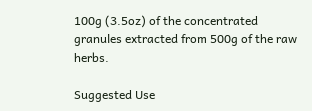100g (3.5oz) of the concentrated granules extracted from 500g of the raw herbs.

Suggested Use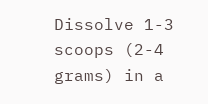Dissolve 1-3 scoops (2-4 grams) in a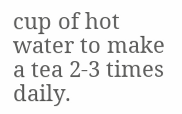cup of hot water to make a tea 2-3 times daily.